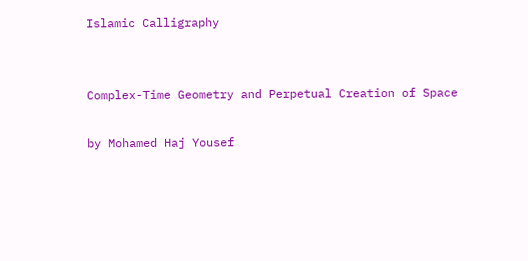Islamic Calligraphy


Complex-Time Geometry and Perpetual Creation of Space

by Mohamed Haj Yousef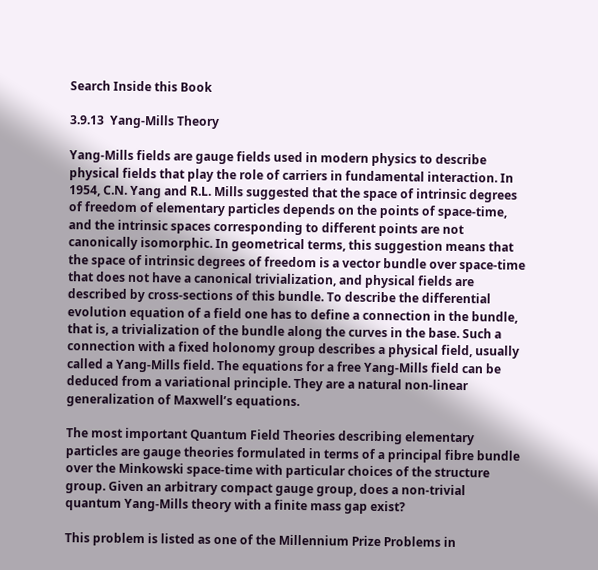Search Inside this Book

3.9.13  Yang-Mills Theory

Yang-Mills fields are gauge fields used in modern physics to describe physical fields that play the role of carriers in fundamental interaction. In 1954, C.N. Yang and R.L. Mills suggested that the space of intrinsic degrees of freedom of elementary particles depends on the points of space-time, and the intrinsic spaces corresponding to different points are not canonically isomorphic. In geometrical terms, this suggestion means that the space of intrinsic degrees of freedom is a vector bundle over space-time that does not have a canonical trivialization, and physical fields are described by cross-sections of this bundle. To describe the differential evolution equation of a field one has to define a connection in the bundle, that is, a trivialization of the bundle along the curves in the base. Such a connection with a fixed holonomy group describes a physical field, usually called a Yang-Mills field. The equations for a free Yang-Mills field can be deduced from a variational principle. They are a natural non-linear generalization of Maxwell’s equations.

The most important Quantum Field Theories describing elementary particles are gauge theories formulated in terms of a principal fibre bundle over the Minkowski space-time with particular choices of the structure group. Given an arbitrary compact gauge group, does a non-trivial quantum Yang-Mills theory with a finite mass gap exist?

This problem is listed as one of the Millennium Prize Problems in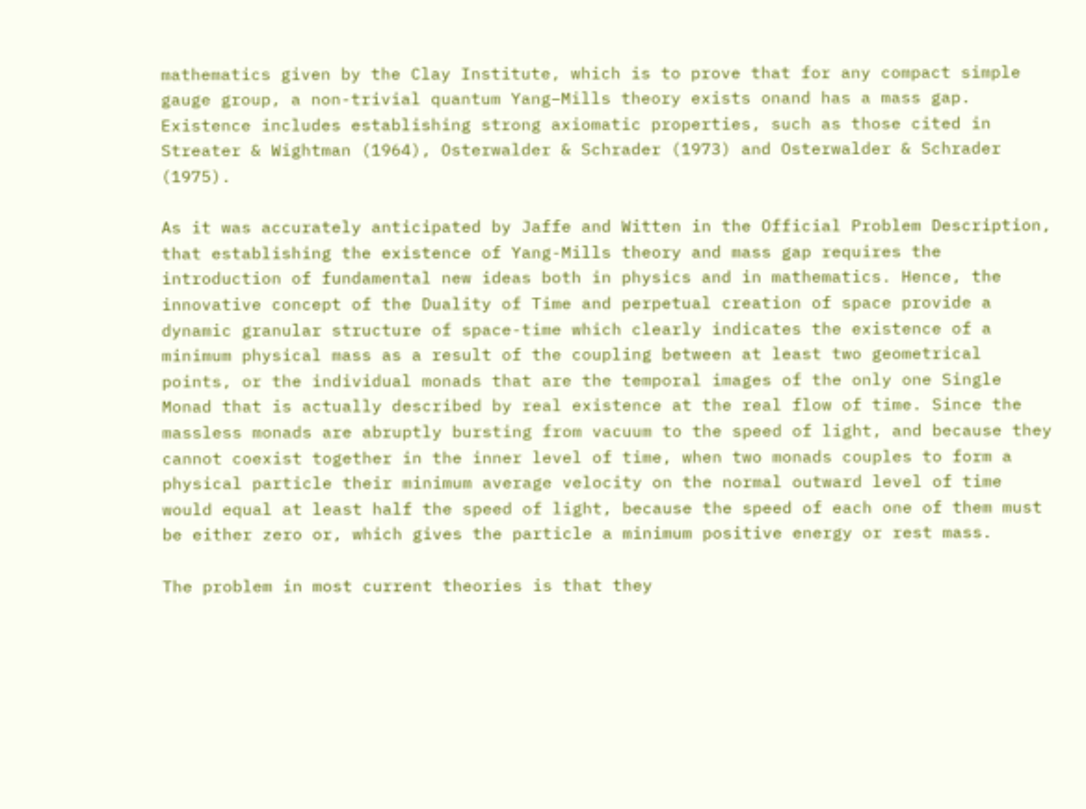mathematics given by the Clay Institute, which is to prove that for any compact simple gauge group, a non-trivial quantum Yang–Mills theory exists onand has a mass gap. Existence includes establishing strong axiomatic properties, such as those cited in Streater & Wightman (1964), Osterwalder & Schrader (1973) and Osterwalder & Schrader (1975).

As it was accurately anticipated by Jaffe and Witten in the Official Problem Description, that establishing the existence of Yang-Mills theory and mass gap requires the introduction of fundamental new ideas both in physics and in mathematics. Hence, the innovative concept of the Duality of Time and perpetual creation of space provide a dynamic granular structure of space-time which clearly indicates the existence of a minimum physical mass as a result of the coupling between at least two geometrical points, or the individual monads that are the temporal images of the only one Single Monad that is actually described by real existence at the real flow of time. Since the massless monads are abruptly bursting from vacuum to the speed of light, and because they cannot coexist together in the inner level of time, when two monads couples to form a physical particle their minimum average velocity on the normal outward level of time would equal at least half the speed of light, because the speed of each one of them must be either zero or, which gives the particle a minimum positive energy or rest mass.

The problem in most current theories is that they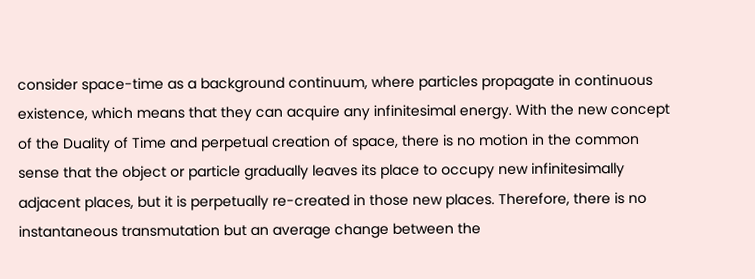consider space-time as a background continuum, where particles propagate in continuous existence, which means that they can acquire any infinitesimal energy. With the new concept of the Duality of Time and perpetual creation of space, there is no motion in the common sense that the object or particle gradually leaves its place to occupy new infinitesimally adjacent places, but it is perpetually re-created in those new places. Therefore, there is no instantaneous transmutation but an average change between the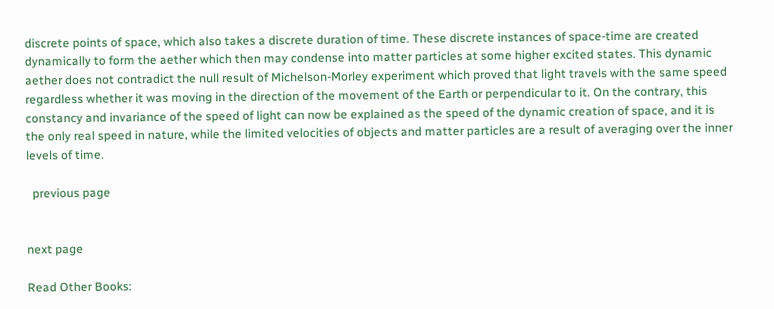discrete points of space, which also takes a discrete duration of time. These discrete instances of space-time are created dynamically to form the aether which then may condense into matter particles at some higher excited states. This dynamic aether does not contradict the null result of Michelson-Morley experiment which proved that light travels with the same speed regardless whether it was moving in the direction of the movement of the Earth or perpendicular to it. On the contrary, this constancy and invariance of the speed of light can now be explained as the speed of the dynamic creation of space, and it is the only real speed in nature, while the limited velocities of objects and matter particles are a result of averaging over the inner levels of time.

  previous page


next page

Read Other Books: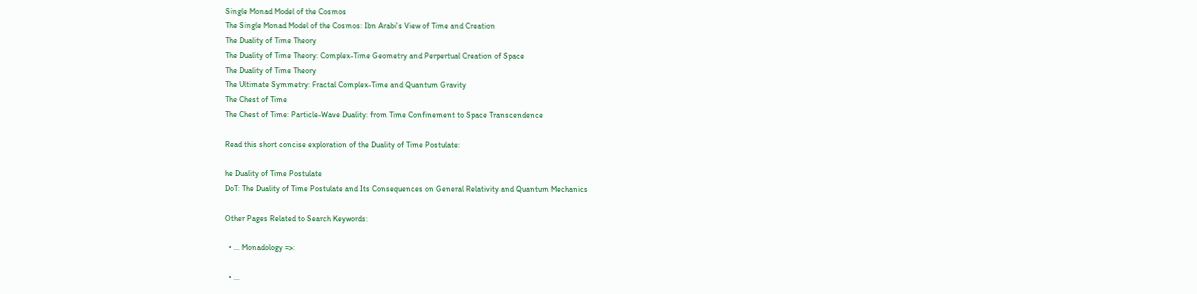Single Monad Model of the Cosmos
The Single Monad Model of the Cosmos: Ibn Arabi's View of Time and Creation
The Duality of Time Theory
The Duality of Time Theory: Complex-Time Geometry and Perpertual Creation of Space
The Duality of Time Theory
The Ultimate Symmetry: Fractal Complex-Time and Quantum Gravity
The Chest of Time
The Chest of Time: Particle-Wave Duality: from Time Confinement to Space Transcendence

Read this short concise exploration of the Duality of Time Postulate:

he Duality of Time Postulate
DoT: The Duality of Time Postulate and Its Consequences on General Relativity and Quantum Mechanics

Other Pages Related to Search Keywords:

  • ... Monadology =>:

  • ...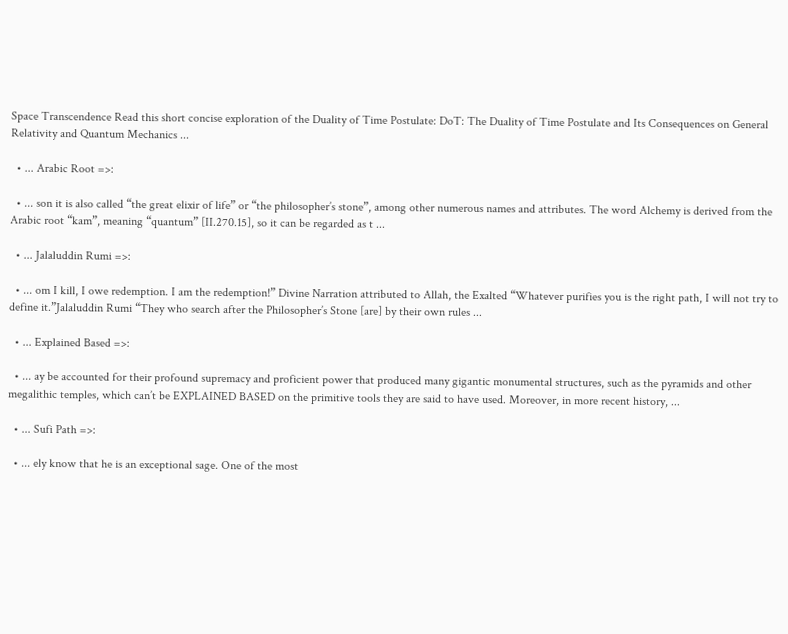Space Transcendence Read this short concise exploration of the Duality of Time Postulate: DoT: The Duality of Time Postulate and Its Consequences on General Relativity and Quantum Mechanics ...

  • ... Arabic Root =>:

  • ... son it is also called “the great elixir of life” or “the philosopher’s stone”, among other numerous names and attributes. The word Alchemy is derived from the Arabic root “kam”, meaning “quantum” [II.270.15], so it can be regarded as t ...

  • ... Jalaluddin Rumi =>:

  • ... om I kill, I owe redemption. I am the redemption!” Divine Narration attributed to Allah, the Exalted “Whatever purifies you is the right path, I will not try to define it.”Jalaluddin Rumi “They who search after the Philosopher’s Stone [are] by their own rules ...

  • ... Explained Based =>:

  • ... ay be accounted for their profound supremacy and proficient power that produced many gigantic monumental structures, such as the pyramids and other megalithic temples, which can’t be EXPLAINED BASED on the primitive tools they are said to have used. Moreover, in more recent history, ...

  • ... Sufi Path =>:

  • ... ely know that he is an exceptional sage. One of the most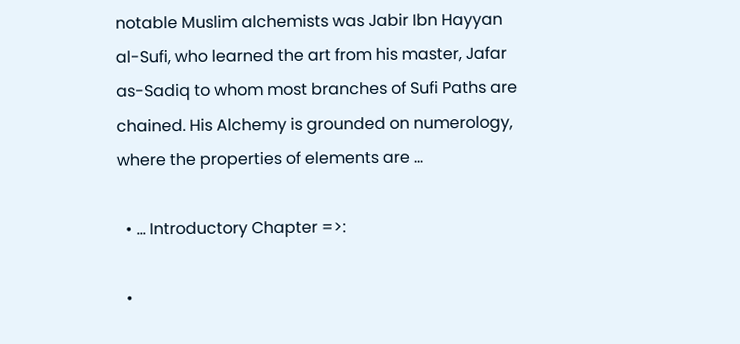notable Muslim alchemists was Jabir Ibn Hayyan al-Sufi, who learned the art from his master, Jafar as-Sadiq to whom most branches of Sufi Paths are chained. His Alchemy is grounded on numerology, where the properties of elements are ...

  • ... Introductory Chapter =>:

  •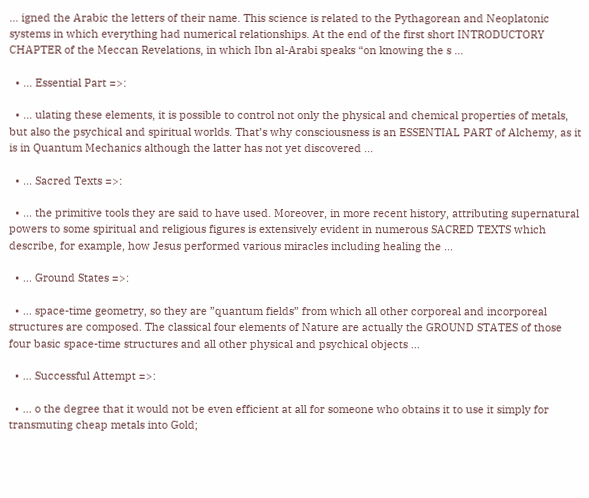... igned the Arabic the letters of their name. This science is related to the Pythagorean and Neoplatonic systems in which everything had numerical relationships. At the end of the first short INTRODUCTORY CHAPTER of the Meccan Revelations, in which Ibn al-Arabi speaks “on knowing the s ...

  • ... Essential Part =>:

  • ... ulating these elements, it is possible to control not only the physical and chemical properties of metals, but also the psychical and spiritual worlds. That’s why consciousness is an ESSENTIAL PART of Alchemy, as it is in Quantum Mechanics although the latter has not yet discovered ...

  • ... Sacred Texts =>:

  • ... the primitive tools they are said to have used. Moreover, in more recent history, attributing supernatural powers to some spiritual and religious figures is extensively evident in numerous SACRED TEXTS which describe, for example, how Jesus performed various miracles including healing the ...

  • ... Ground States =>:

  • ... space-time geometry, so they are ”quantum fields” from which all other corporeal and incorporeal structures are composed. The classical four elements of Nature are actually the GROUND STATES of those four basic space-time structures and all other physical and psychical objects ...

  • ... Successful Attempt =>:

  • ... o the degree that it would not be even efficient at all for someone who obtains it to use it simply for transmuting cheap metals into Gold;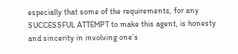especially that some of the requirements, for any SUCCESSFUL ATTEMPT to make this agent, is honesty and sincerity in involving one’s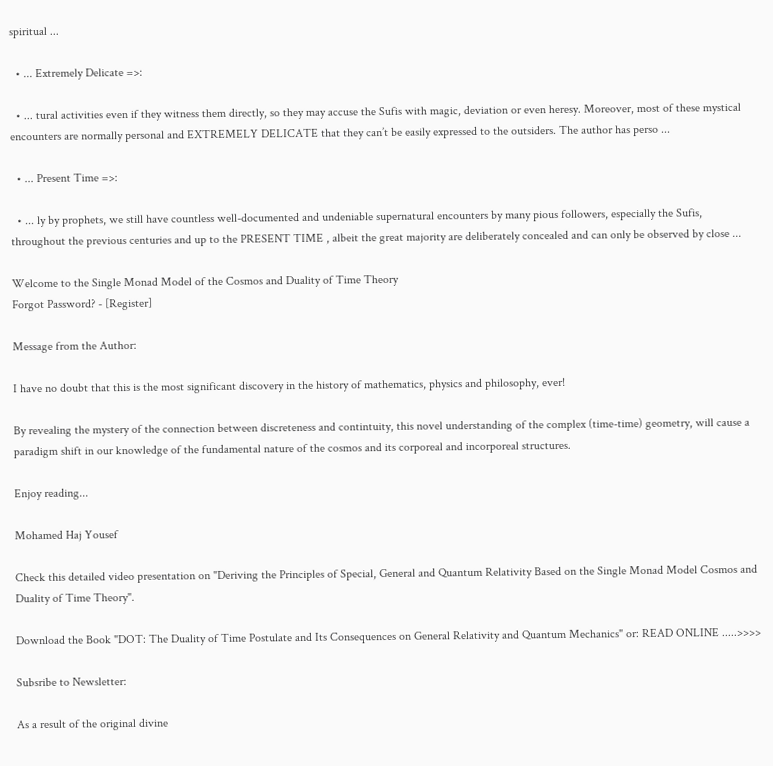spiritual ...

  • ... Extremely Delicate =>:

  • ... tural activities even if they witness them directly, so they may accuse the Sufis with magic, deviation or even heresy. Moreover, most of these mystical encounters are normally personal and EXTREMELY DELICATE that they can’t be easily expressed to the outsiders. The author has perso ...

  • ... Present Time =>:

  • ... ly by prophets, we still have countless well-documented and undeniable supernatural encounters by many pious followers, especially the Sufis, throughout the previous centuries and up to the PRESENT TIME , albeit the great majority are deliberately concealed and can only be observed by close ...

Welcome to the Single Monad Model of the Cosmos and Duality of Time Theory
Forgot Password? - [Register]

Message from the Author:

I have no doubt that this is the most significant discovery in the history of mathematics, physics and philosophy, ever!

By revealing the mystery of the connection between discreteness and contintuity, this novel understanding of the complex (time-time) geometry, will cause a paradigm shift in our knowledge of the fundamental nature of the cosmos and its corporeal and incorporeal structures.

Enjoy reading...

Mohamed Haj Yousef

Check this detailed video presentation on "Deriving the Principles of Special, General and Quantum Relativity Based on the Single Monad Model Cosmos and Duality of Time Theory".

Download the Book "DOT: The Duality of Time Postulate and Its Consequences on General Relativity and Quantum Mechanics" or: READ ONLINE .....>>>>

Subsribe to Newsletter:

As a result of the original divine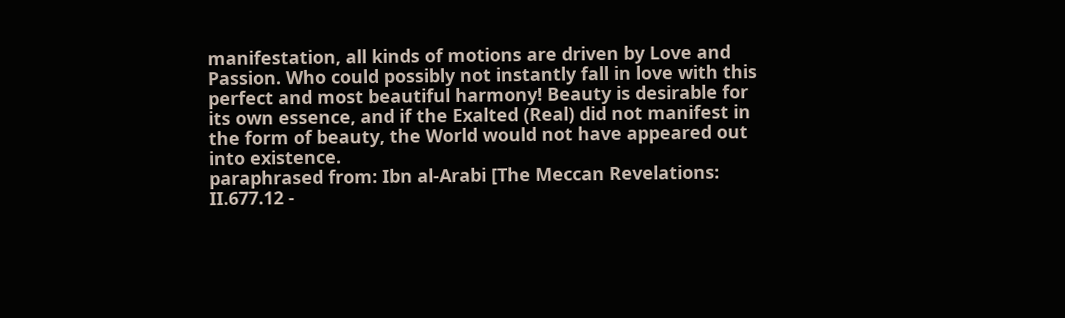manifestation, all kinds of motions are driven by Love and Passion. Who could possibly not instantly fall in love with this perfect and most beautiful harmony! Beauty is desirable for its own essence, and if the Exalted (Real) did not manifest in the form of beauty, the World would not have appeared out into existence.
paraphrased from: Ibn al-Arabi [The Meccan Revelations: II.677.12 -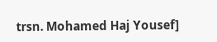trsn. Mohamed Haj Yousef]